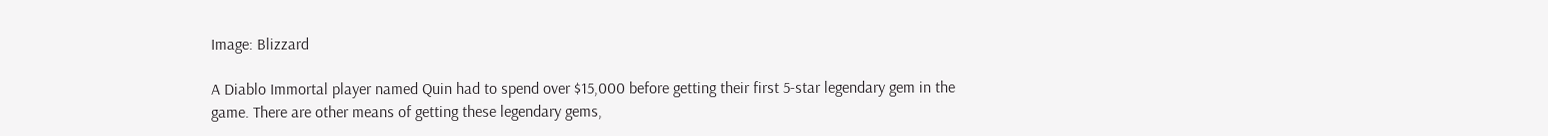Image: Blizzard

A Diablo Immortal player named Quin had to spend over $15,000 before getting their first 5-star legendary gem in the game. There are other means of getting these legendary gems,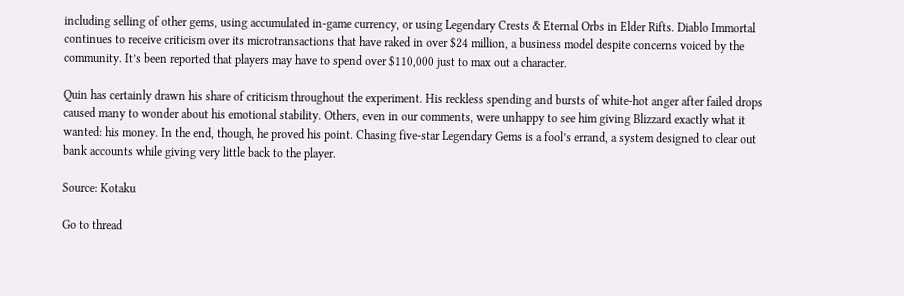including selling of other gems, using accumulated in-game currency, or using Legendary Crests & Eternal Orbs in Elder Rifts. Diablo Immortal continues to receive criticism over its microtransactions that have raked in over $24 million, a business model despite concerns voiced by the community. It’s been reported that players may have to spend over $110,000 just to max out a character.

Quin has certainly drawn his share of criticism throughout the experiment. His reckless spending and bursts of white-hot anger after failed drops caused many to wonder about his emotional stability. Others, even in our comments, were unhappy to see him giving Blizzard exactly what it wanted: his money. In the end, though, he proved his point. Chasing five-star Legendary Gems is a fool’s errand, a system designed to clear out bank accounts while giving very little back to the player.

Source: Kotaku

Go to thread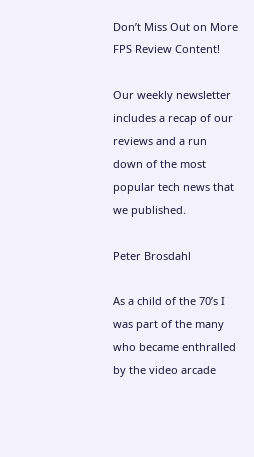Don’t Miss Out on More FPS Review Content!

Our weekly newsletter includes a recap of our reviews and a run down of the most popular tech news that we published.

Peter Brosdahl

As a child of the 70’s I was part of the many who became enthralled by the video arcade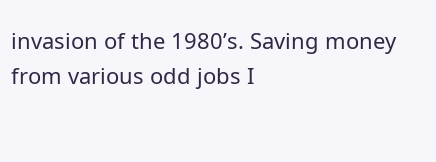invasion of the 1980’s. Saving money from various odd jobs I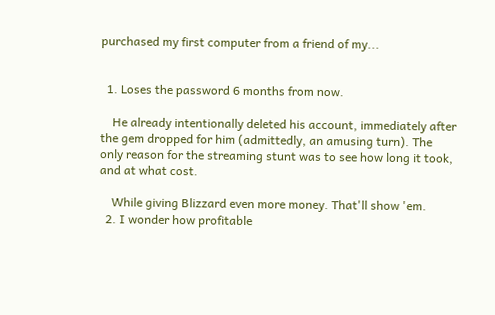purchased my first computer from a friend of my...


  1. Loses the password 6 months from now.

    He already intentionally deleted his account, immediately after the gem dropped for him (admittedly, an amusing turn). The only reason for the streaming stunt was to see how long it took, and at what cost.

    While giving Blizzard even more money. That'll show 'em.
  2. I wonder how profitable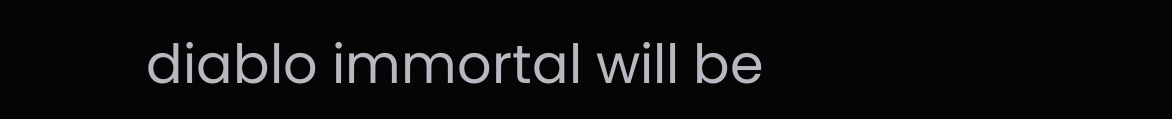diablo immortal will be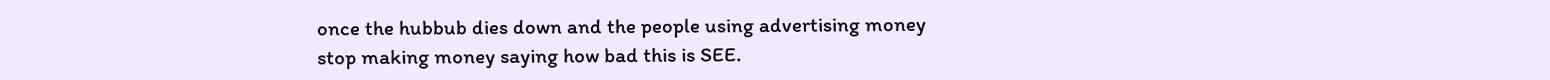once the hubbub dies down and the people using advertising money stop making money saying how bad this is SEE.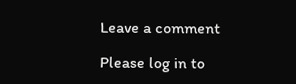Leave a comment

Please log in to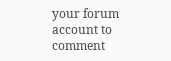your forum account to comment